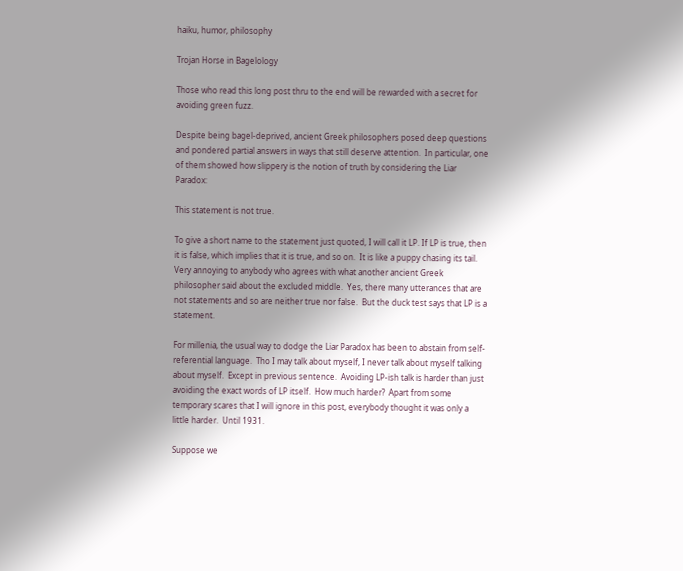haiku, humor, philosophy

Trojan Horse in Bagelology

Those who read this long post thru to the end will be rewarded with a secret for avoiding green fuzz.

Despite being bagel-deprived, ancient Greek philosophers posed deep questions and pondered partial answers in ways that still deserve attention.  In particular, one of them showed how slippery is the notion of truth by considering the Liar Paradox:

This statement is not true.

To give a short name to the statement just quoted, I will call it LP. If LP is true, then it is false, which implies that it is true, and so on.  It is like a puppy chasing its tail.  Very annoying to anybody who agrees with what another ancient Greek philosopher said about the excluded middle.  Yes, there many utterances that are not statements and so are neither true nor false.  But the duck test says that LP is a statement.

For millenia, the usual way to dodge the Liar Paradox has been to abstain from self-referential language.  Tho I may talk about myself, I never talk about myself talking about myself.  Except in previous sentence.  Avoiding LP-ish talk is harder than just avoiding the exact words of LP itself.  How much harder?  Apart from some temporary scares that I will ignore in this post, everybody thought it was only a little harder.  Until 1931.

Suppose we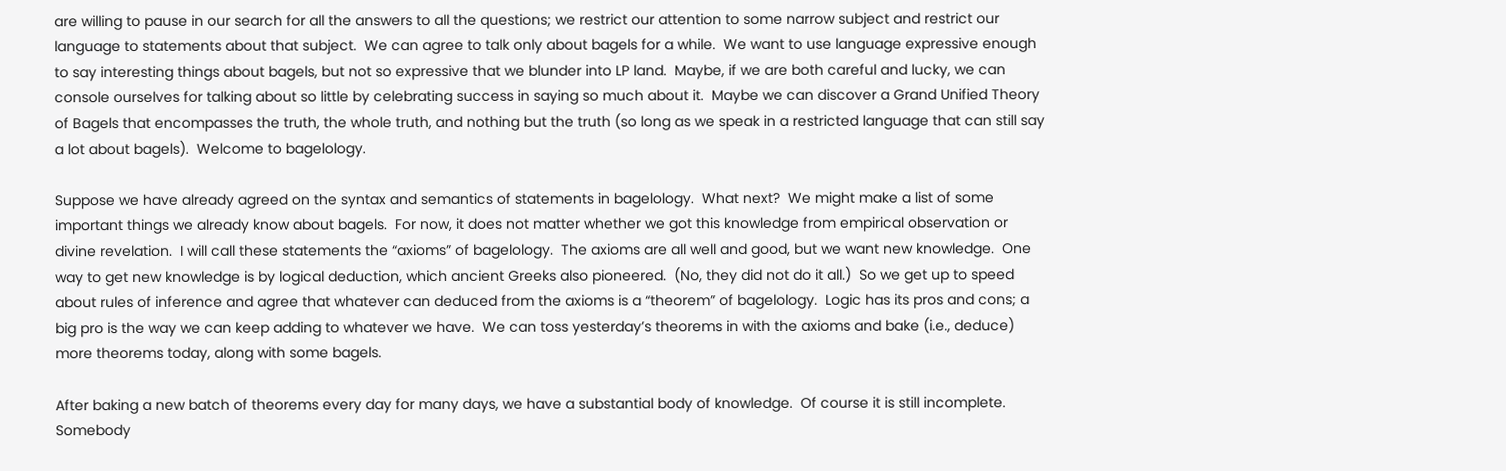are willing to pause in our search for all the answers to all the questions; we restrict our attention to some narrow subject and restrict our language to statements about that subject.  We can agree to talk only about bagels for a while.  We want to use language expressive enough to say interesting things about bagels, but not so expressive that we blunder into LP land.  Maybe, if we are both careful and lucky, we can console ourselves for talking about so little by celebrating success in saying so much about it.  Maybe we can discover a Grand Unified Theory of Bagels that encompasses the truth, the whole truth, and nothing but the truth (so long as we speak in a restricted language that can still say a lot about bagels).  Welcome to bagelology.

Suppose we have already agreed on the syntax and semantics of statements in bagelology.  What next?  We might make a list of some important things we already know about bagels.  For now, it does not matter whether we got this knowledge from empirical observation or divine revelation.  I will call these statements the “axioms” of bagelology.  The axioms are all well and good, but we want new knowledge.  One way to get new knowledge is by logical deduction, which ancient Greeks also pioneered.  (No, they did not do it all.)  So we get up to speed about rules of inference and agree that whatever can deduced from the axioms is a “theorem” of bagelology.  Logic has its pros and cons; a big pro is the way we can keep adding to whatever we have.  We can toss yesterday’s theorems in with the axioms and bake (i.e., deduce) more theorems today, along with some bagels.

After baking a new batch of theorems every day for many days, we have a substantial body of knowledge.  Of course it is still incomplete.  Somebody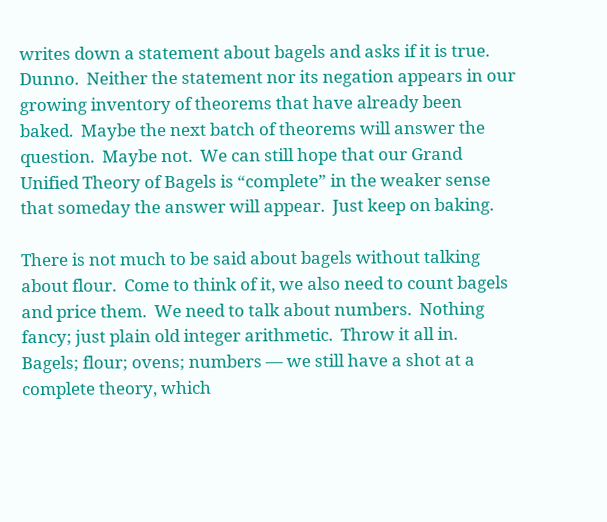writes down a statement about bagels and asks if it is true.  Dunno.  Neither the statement nor its negation appears in our growing inventory of theorems that have already been baked.  Maybe the next batch of theorems will answer the question.  Maybe not.  We can still hope that our Grand Unified Theory of Bagels is “complete” in the weaker sense that someday the answer will appear.  Just keep on baking.

There is not much to be said about bagels without talking about flour.  Come to think of it, we also need to count bagels and price them.  We need to talk about numbers.  Nothing fancy; just plain old integer arithmetic.  Throw it all in.  Bagels; flour; ovens; numbers — we still have a shot at a complete theory, which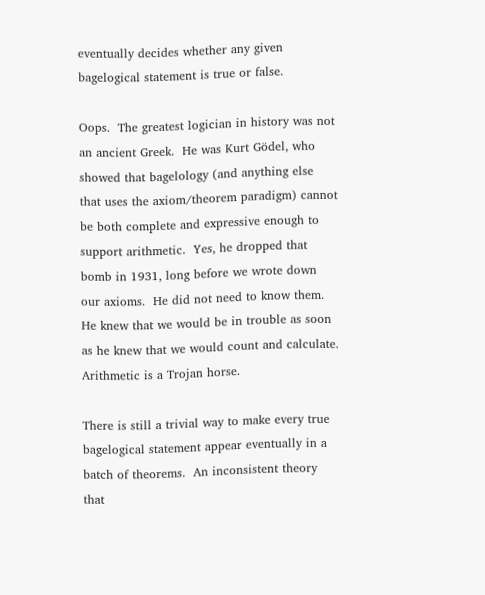eventually decides whether any given bagelogical statement is true or false.

Oops.  The greatest logician in history was not an ancient Greek.  He was Kurt Gödel, who showed that bagelology (and anything else that uses the axiom/theorem paradigm) cannot be both complete and expressive enough to support arithmetic.  Yes, he dropped that bomb in 1931, long before we wrote down our axioms.  He did not need to know them.  He knew that we would be in trouble as soon as he knew that we would count and calculate.  Arithmetic is a Trojan horse.

There is still a trivial way to make every true bagelogical statement appear eventually in a batch of theorems.  An inconsistent theory that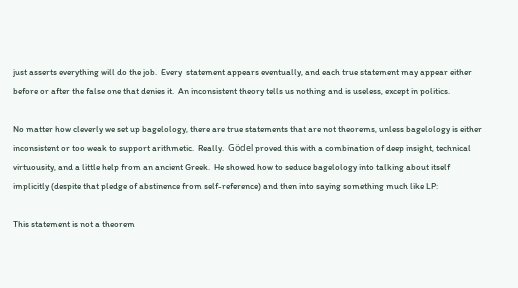just asserts everything will do the job.  Every  statement appears eventually, and each true statement may appear either before or after the false one that denies it.  An inconsistent theory tells us nothing and is useless, except in politics.

No matter how cleverly we set up bagelology, there are true statements that are not theorems, unless bagelology is either inconsistent or too weak to support arithmetic.  Really.  Gödel proved this with a combination of deep insight, technical virtuousity, and a little help from an ancient Greek.  He showed how to seduce bagelology into talking about itself implicitly (despite that pledge of abstinence from self-reference) and then into saying something much like LP:

This statement is not a theorem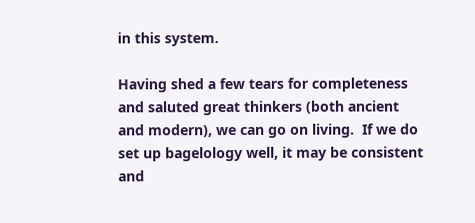in this system.

Having shed a few tears for completeness and saluted great thinkers (both ancient and modern), we can go on living.  If we do set up bagelology well, it may be consistent and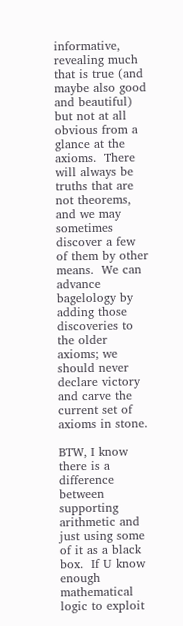informative, revealing much that is true (and maybe also good and beautiful) but not at all obvious from a glance at the axioms.  There will always be truths that are not theorems, and we may sometimes discover a few of them by other means.  We can advance bagelology by adding those discoveries to the older axioms; we should never declare victory and carve the current set of axioms in stone.

BTW, I know there is a difference between supporting arithmetic and just using some of it as a black box.  If U know enough mathematical logic to exploit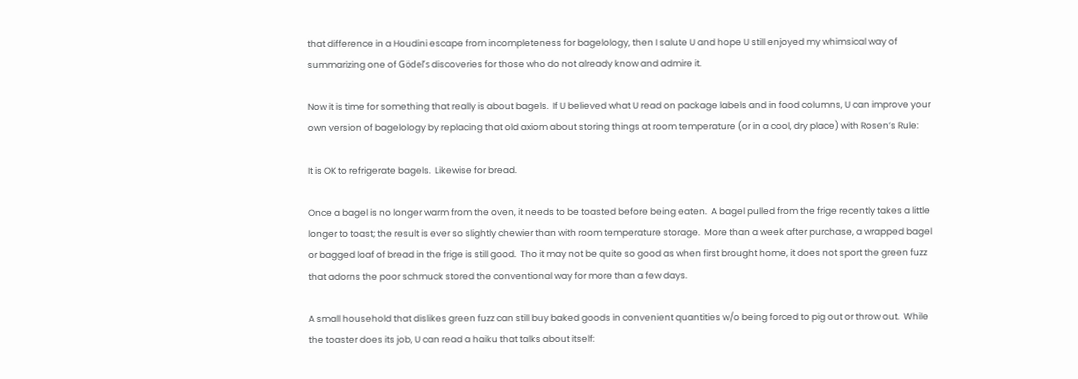that difference in a Houdini escape from incompleteness for bagelology, then I salute U and hope U still enjoyed my whimsical way of summarizing one of Gödel’s discoveries for those who do not already know and admire it.

Now it is time for something that really is about bagels.  If U believed what U read on package labels and in food columns, U can improve your own version of bagelology by replacing that old axiom about storing things at room temperature (or in a cool, dry place) with Rosen’s Rule:

It is OK to refrigerate bagels.  Likewise for bread.

Once a bagel is no longer warm from the oven, it needs to be toasted before being eaten.  A bagel pulled from the frige recently takes a little longer to toast; the result is ever so slightly chewier than with room temperature storage.  More than a week after purchase, a wrapped bagel or bagged loaf of bread in the frige is still good.  Tho it may not be quite so good as when first brought home, it does not sport the green fuzz that adorns the poor schmuck stored the conventional way for more than a few days.

A small household that dislikes green fuzz can still buy baked goods in convenient quantities w/o being forced to pig out or throw out.  While the toaster does its job, U can read a haiku that talks about itself: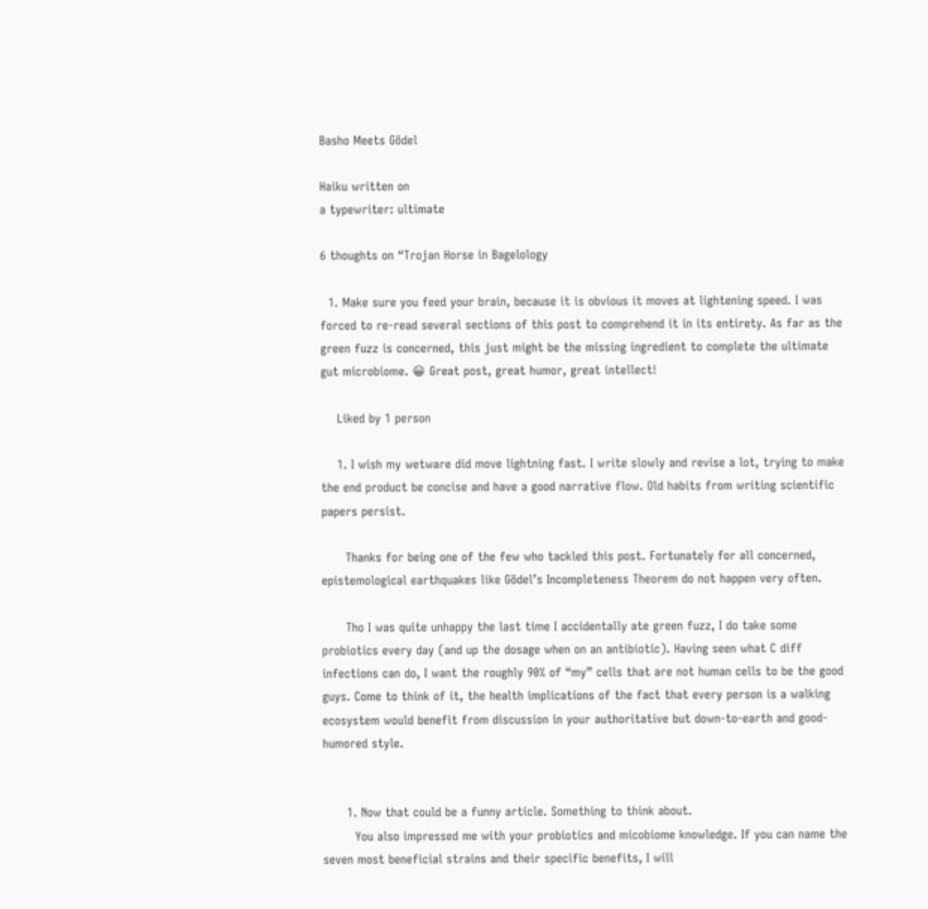Basho Meets Gödel

Haiku written on
a typewriter: ultimate

6 thoughts on “Trojan Horse in Bagelology

  1. Make sure you feed your brain, because it is obvious it moves at lightening speed. I was forced to re-read several sections of this post to comprehend it in its entirety. As far as the green fuzz is concerned, this just might be the missing ingredient to complete the ultimate gut microbiome. 😀 Great post, great humor, great intellect!

    Liked by 1 person

    1. I wish my wetware did move lightning fast. I write slowly and revise a lot, trying to make the end product be concise and have a good narrative flow. Old habits from writing scientific papers persist.

      Thanks for being one of the few who tackled this post. Fortunately for all concerned, epistemological earthquakes like Gödel’s Incompleteness Theorem do not happen very often.

      Tho I was quite unhappy the last time I accidentally ate green fuzz, I do take some probiotics every day (and up the dosage when on an antibiotic). Having seen what C diff infections can do, I want the roughly 90% of “my” cells that are not human cells to be the good guys. Come to think of it, the health implications of the fact that every person is a walking ecosystem would benefit from discussion in your authoritative but down-to-earth and good-humored style.


      1. Now that could be a funny article. Something to think about.
        You also impressed me with your probiotics and micobiome knowledge. If you can name the seven most beneficial strains and their specific benefits, I will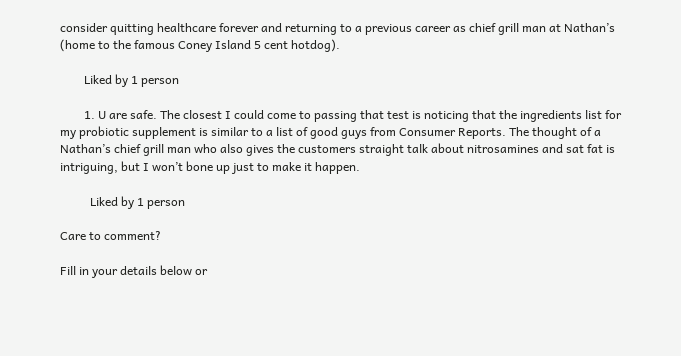consider quitting healthcare forever and returning to a previous career as chief grill man at Nathan’s (home to the famous Coney Island 5 cent hotdog).

        Liked by 1 person

        1. U are safe. The closest I could come to passing that test is noticing that the ingredients list for my probiotic supplement is similar to a list of good guys from Consumer Reports. The thought of a Nathan’s chief grill man who also gives the customers straight talk about nitrosamines and sat fat is intriguing, but I won’t bone up just to make it happen.

          Liked by 1 person

Care to comment?

Fill in your details below or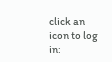click an icon to log in: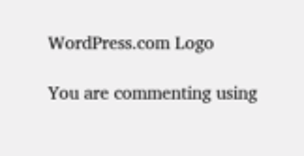WordPress.com Logo

You are commenting using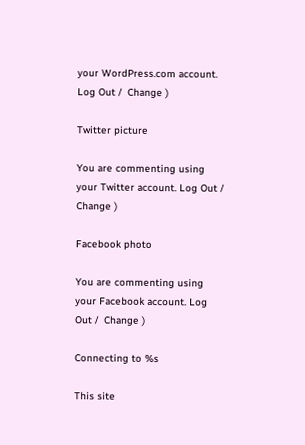your WordPress.com account. Log Out /  Change )

Twitter picture

You are commenting using your Twitter account. Log Out /  Change )

Facebook photo

You are commenting using your Facebook account. Log Out /  Change )

Connecting to %s

This site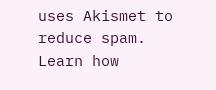uses Akismet to reduce spam. Learn how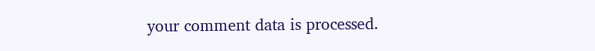your comment data is processed.